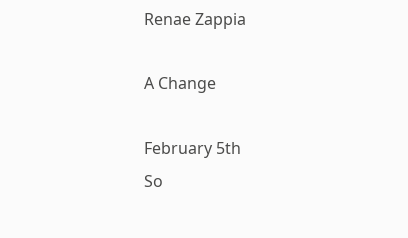Renae Zappia

A Change

February 5th
So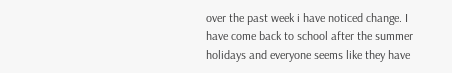over the past week i have noticed change. I have come back to school after the summer holidays and everyone seems like they have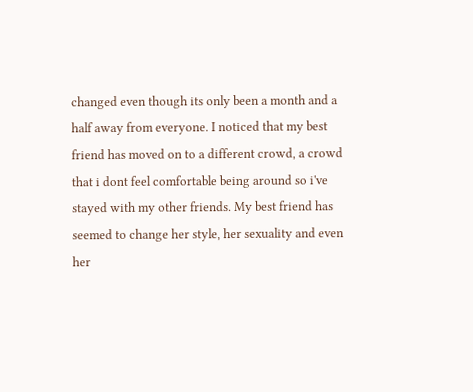changed even though its only been a month and a half away from everyone. I noticed that my best friend has moved on to a different crowd, a crowd that i dont feel comfortable being around so i've stayed with my other friends. My best friend has seemed to change her style, her sexuality and even her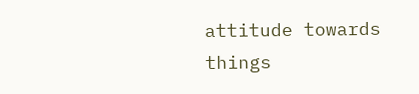attitude towards things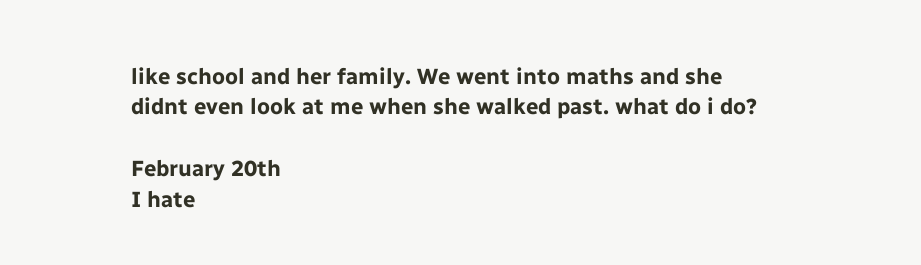like school and her family. We went into maths and she didnt even look at me when she walked past. what do i do?

February 20th
I hate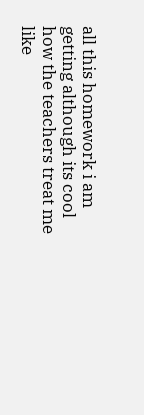all this homework i am getting although its cool how the teachers treat me like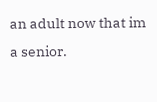an adult now that im a senior.